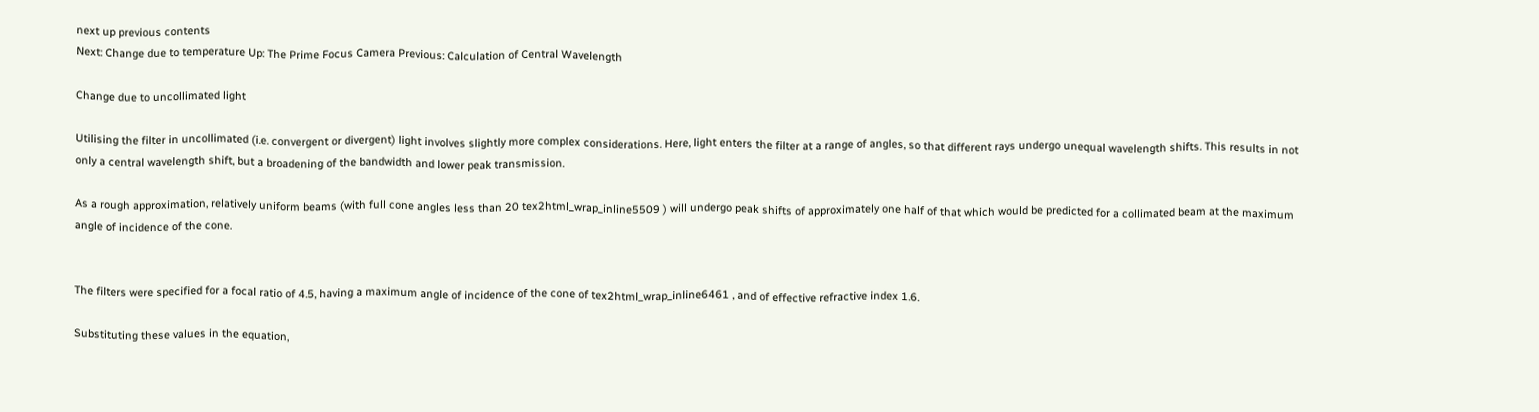next up previous contents
Next: Change due to temperature Up: The Prime Focus Camera Previous: Calculation of Central Wavelength

Change due to uncollimated light

Utilising the filter in uncollimated (i.e. convergent or divergent) light involves slightly more complex considerations. Here, light enters the filter at a range of angles, so that different rays undergo unequal wavelength shifts. This results in not only a central wavelength shift, but a broadening of the bandwidth and lower peak transmission.

As a rough approximation, relatively uniform beams (with full cone angles less than 20 tex2html_wrap_inline5509 ) will undergo peak shifts of approximately one half of that which would be predicted for a collimated beam at the maximum angle of incidence of the cone.


The filters were specified for a focal ratio of 4.5, having a maximum angle of incidence of the cone of tex2html_wrap_inline6461 , and of effective refractive index 1.6.

Substituting these values in the equation,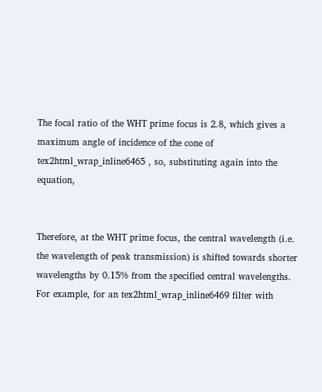The focal ratio of the WHT prime focus is 2.8, which gives a maximum angle of incidence of the cone of tex2html_wrap_inline6465 , so, substituting again into the equation,


Therefore, at the WHT prime focus, the central wavelength (i.e. the wavelength of peak transmission) is shifted towards shorter wavelengths by 0.15% from the specified central wavelengths. For example, for an tex2html_wrap_inline6469 filter with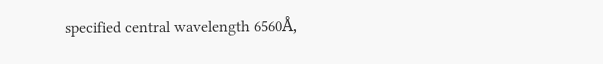specified central wavelength 6560Å,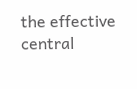the effective central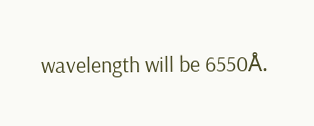wavelength will be 6550Å.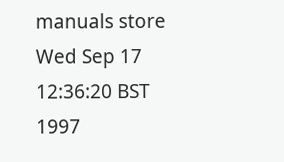manuals store
Wed Sep 17 12:36:20 BST 1997